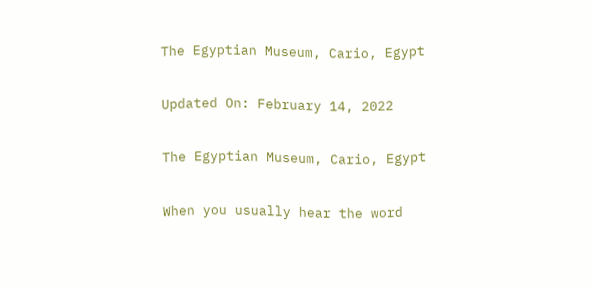The Egyptian Museum, Cario, Egypt

Updated On: February 14, 2022

The Egyptian Museum, Cario, Egypt

When you usually hear the word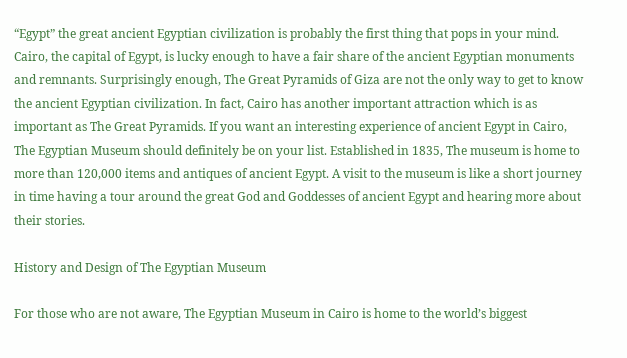“Egypt” the great ancient Egyptian civilization is probably the first thing that pops in your mind. Cairo, the capital of Egypt, is lucky enough to have a fair share of the ancient Egyptian monuments and remnants. Surprisingly enough, The Great Pyramids of Giza are not the only way to get to know the ancient Egyptian civilization. In fact, Cairo has another important attraction which is as important as The Great Pyramids. If you want an interesting experience of ancient Egypt in Cairo, The Egyptian Museum should definitely be on your list. Established in 1835, The museum is home to more than 120,000 items and antiques of ancient Egypt. A visit to the museum is like a short journey in time having a tour around the great God and Goddesses of ancient Egypt and hearing more about their stories.

History and Design of The Egyptian Museum

For those who are not aware, The Egyptian Museum in Cairo is home to the world’s biggest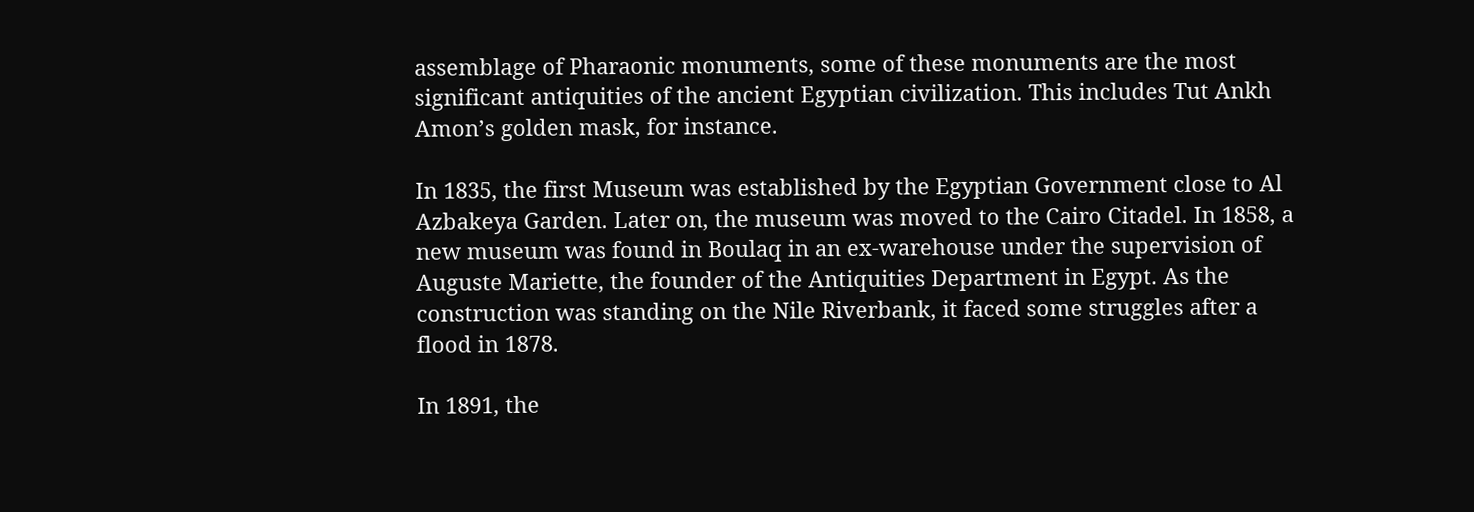assemblage of Pharaonic monuments, some of these monuments are the most significant antiquities of the ancient Egyptian civilization. This includes Tut Ankh Amon’s golden mask, for instance.

In 1835, the first Museum was established by the Egyptian Government close to Al Azbakeya Garden. Later on, the museum was moved to the Cairo Citadel. In 1858, a new museum was found in Boulaq in an ex-warehouse under the supervision of Auguste Mariette, the founder of the Antiquities Department in Egypt. As the construction was standing on the Nile Riverbank, it faced some struggles after a flood in 1878.

In 1891, the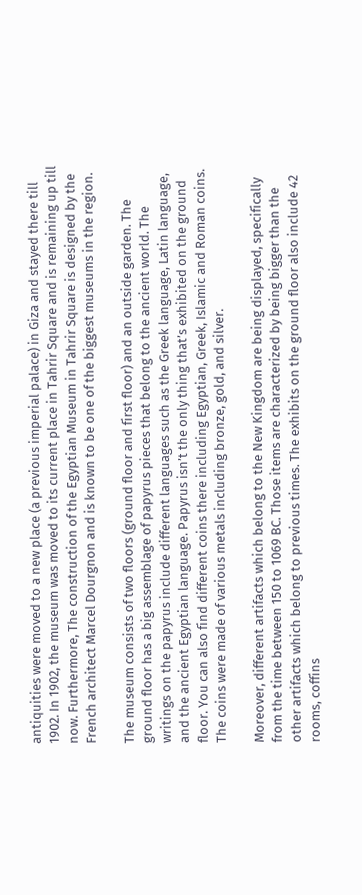antiquities were moved to a new place (a previous imperial palace) in Giza and stayed there till 1902. In 1902, the museum was moved to its current place in Tahrir Square and is remaining up till now. Furthermore, The construction of the Egyptian Museum in Tahrir Square is designed by the French architect Marcel Dourgnon and is known to be one of the biggest museums in the region.

The museum consists of two floors (ground floor and first floor) and an outside garden. The ground floor has a big assemblage of papyrus pieces that belong to the ancient world. The writings on the papyrus include different languages such as the Greek language, Latin language, and the ancient Egyptian language. Papyrus isn’t the only thing that’s exhibited on the ground floor. You can also find different coins there including Egyptian, Greek, Islamic and Roman coins. The coins were made of various metals including bronze, gold, and silver.

Moreover, different artifacts which belong to the New Kingdom are being displayed, specifically from the time between 150 to 1069 BC. Those items are characterized by being bigger than the other artifacts which belong to previous times. The exhibits on the ground floor also include 42 rooms, coffins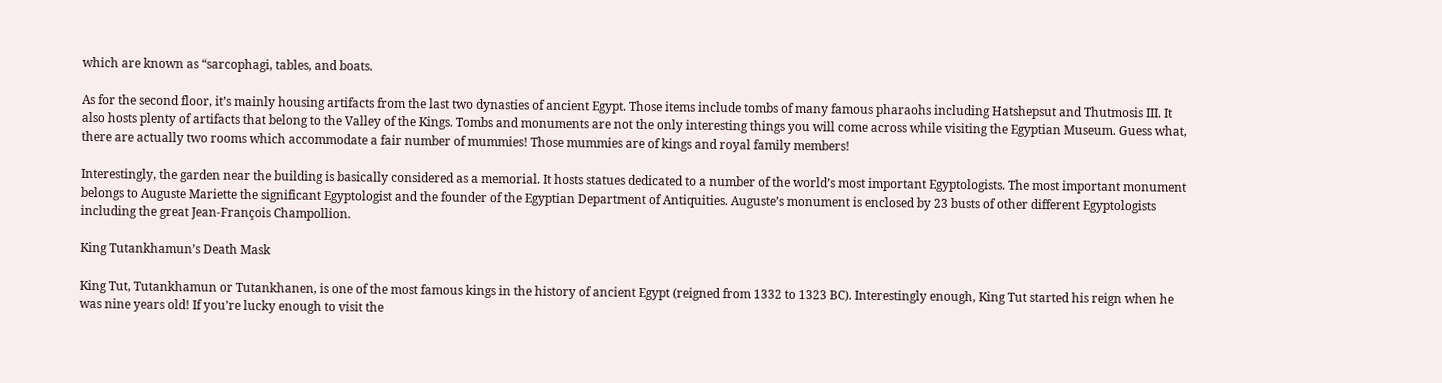which are known as “sarcophagi, tables, and boats.

As for the second floor, it’s mainly housing artifacts from the last two dynasties of ancient Egypt. Those items include tombs of many famous pharaohs including Hatshepsut and Thutmosis III. It also hosts plenty of artifacts that belong to the Valley of the Kings. Tombs and monuments are not the only interesting things you will come across while visiting the Egyptian Museum. Guess what, there are actually two rooms which accommodate a fair number of mummies! Those mummies are of kings and royal family members!

Interestingly, the garden near the building is basically considered as a memorial. It hosts statues dedicated to a number of the world’s most important Egyptologists. The most important monument belongs to Auguste Mariette the significant Egyptologist and the founder of the Egyptian Department of Antiquities. Auguste’s monument is enclosed by 23 busts of other different Egyptologists including the great Jean-François Champollion.

King Tutankhamun’s Death Mask

King Tut, Tutankhamun or Tutankhanen, is one of the most famous kings in the history of ancient Egypt (reigned from 1332 to 1323 BC). Interestingly enough, King Tut started his reign when he was nine years old! If you’re lucky enough to visit the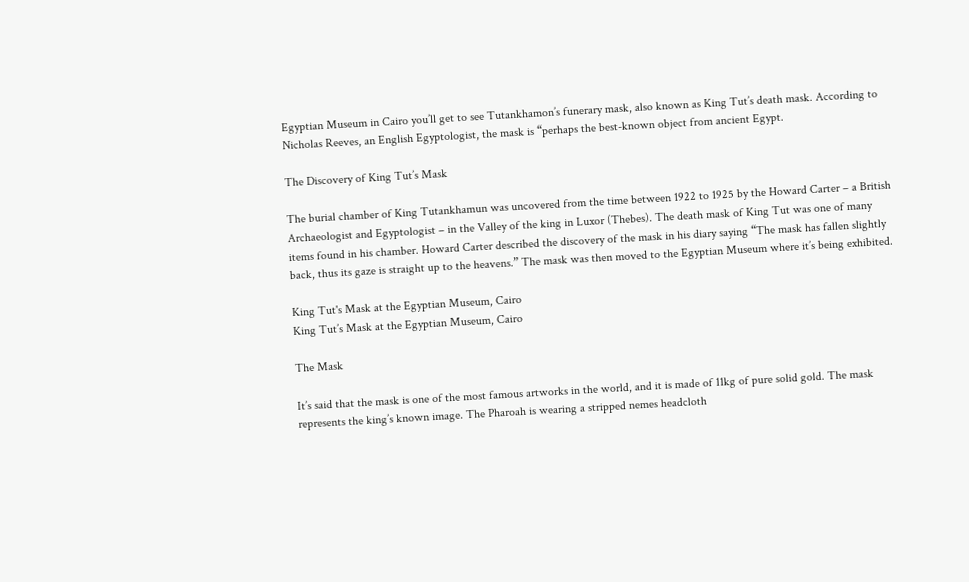Egyptian Museum in Cairo you’ll get to see Tutankhamon’s funerary mask, also known as King Tut’s death mask. According to Nicholas Reeves, an English Egyptologist, the mask is “perhaps the best-known object from ancient Egypt.

The Discovery of King Tut’s Mask

The burial chamber of King Tutankhamun was uncovered from the time between 1922 to 1925 by the Howard Carter – a British Archaeologist and Egyptologist – in the Valley of the king in Luxor (Thebes). The death mask of King Tut was one of many items found in his chamber. Howard Carter described the discovery of the mask in his diary saying “The mask has fallen slightly back, thus its gaze is straight up to the heavens.” The mask was then moved to the Egyptian Museum where it’s being exhibited.

King Tut's Mask at the Egyptian Museum, Cairo
King Tut’s Mask at the Egyptian Museum, Cairo

The Mask

It’s said that the mask is one of the most famous artworks in the world, and it is made of 11kg of pure solid gold. The mask represents the king’s known image. The Pharoah is wearing a stripped nemes headcloth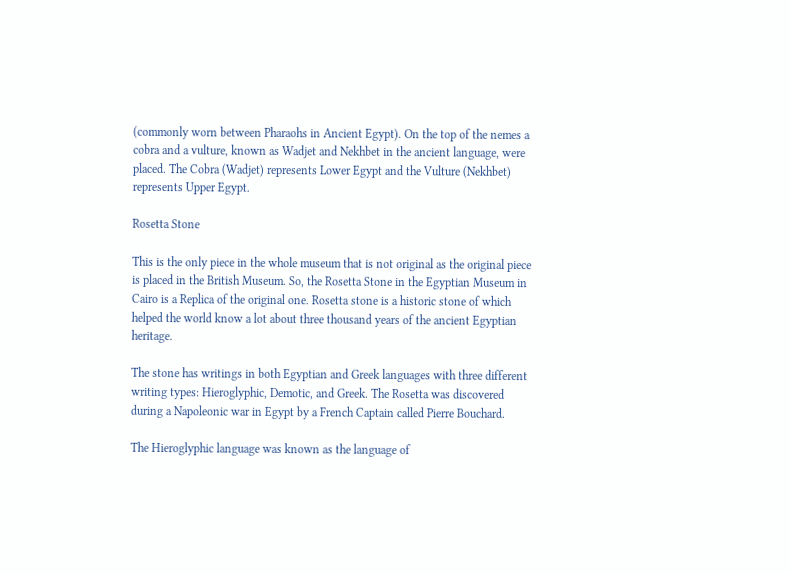(commonly worn between Pharaohs in Ancient Egypt). On the top of the nemes a cobra and a vulture, known as Wadjet and Nekhbet in the ancient language, were placed. The Cobra (Wadjet) represents Lower Egypt and the Vulture (Nekhbet) represents Upper Egypt.

Rosetta Stone

This is the only piece in the whole museum that is not original as the original piece is placed in the British Museum. So, the Rosetta Stone in the Egyptian Museum in Cairo is a Replica of the original one. Rosetta stone is a historic stone of which helped the world know a lot about three thousand years of the ancient Egyptian heritage.

The stone has writings in both Egyptian and Greek languages with three different writing types: Hieroglyphic, Demotic, and Greek. The Rosetta was discovered during a Napoleonic war in Egypt by a French Captain called Pierre Bouchard.

The Hieroglyphic language was known as the language of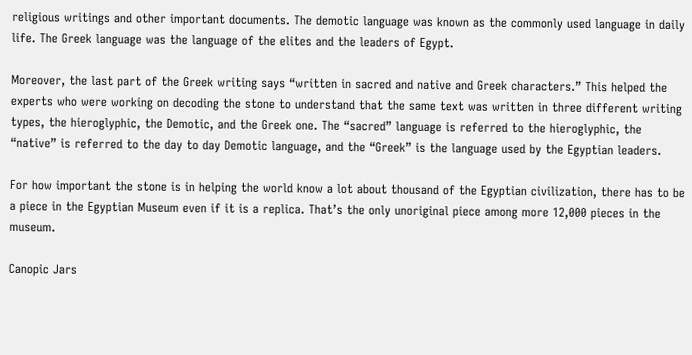religious writings and other important documents. The demotic language was known as the commonly used language in daily life. The Greek language was the language of the elites and the leaders of Egypt.

Moreover, the last part of the Greek writing says “written in sacred and native and Greek characters.” This helped the experts who were working on decoding the stone to understand that the same text was written in three different writing types, the hieroglyphic, the Demotic, and the Greek one. The “sacred” language is referred to the hieroglyphic, the “native” is referred to the day to day Demotic language, and the “Greek” is the language used by the Egyptian leaders.

For how important the stone is in helping the world know a lot about thousand of the Egyptian civilization, there has to be a piece in the Egyptian Museum even if it is a replica. That’s the only unoriginal piece among more 12,000 pieces in the museum.

Canopic Jars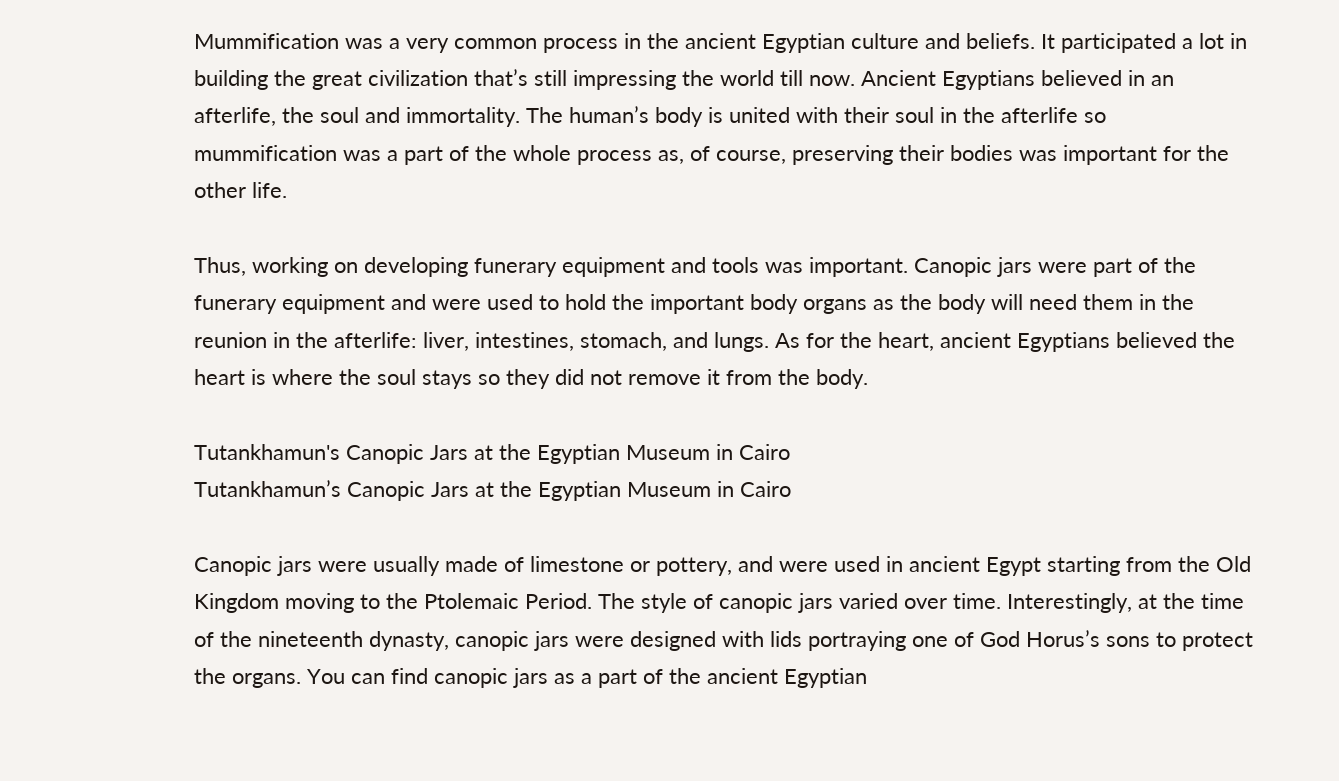Mummification was a very common process in the ancient Egyptian culture and beliefs. It participated a lot in building the great civilization that’s still impressing the world till now. Ancient Egyptians believed in an afterlife, the soul and immortality. The human’s body is united with their soul in the afterlife so mummification was a part of the whole process as, of course, preserving their bodies was important for the other life.

Thus, working on developing funerary equipment and tools was important. Canopic jars were part of the funerary equipment and were used to hold the important body organs as the body will need them in the reunion in the afterlife: liver, intestines, stomach, and lungs. As for the heart, ancient Egyptians believed the heart is where the soul stays so they did not remove it from the body.

Tutankhamun's Canopic Jars at the Egyptian Museum in Cairo
Tutankhamun’s Canopic Jars at the Egyptian Museum in Cairo

Canopic jars were usually made of limestone or pottery, and were used in ancient Egypt starting from the Old Kingdom moving to the Ptolemaic Period. The style of canopic jars varied over time. Interestingly, at the time of the nineteenth dynasty, canopic jars were designed with lids portraying one of God Horus’s sons to protect the organs. You can find canopic jars as a part of the ancient Egyptian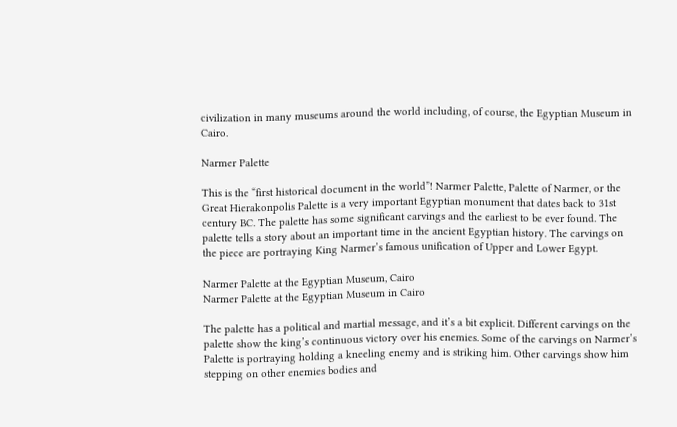civilization in many museums around the world including, of course, the Egyptian Museum in Cairo.

Narmer Palette

This is the “first historical document in the world”! Narmer Palette, Palette of Narmer, or the Great Hierakonpolis Palette is a very important Egyptian monument that dates back to 31st century BC. The palette has some significant carvings and the earliest to be ever found. The palette tells a story about an important time in the ancient Egyptian history. The carvings on the piece are portraying King Narmer’s famous unification of Upper and Lower Egypt.

Narmer Palette at the Egyptian Museum, Cairo
Narmer Palette at the Egyptian Museum in Cairo

The palette has a political and martial message, and it’s a bit explicit. Different carvings on the palette show the king’s continuous victory over his enemies. Some of the carvings on Narmer’s Palette is portraying holding a kneeling enemy and is striking him. Other carvings show him stepping on other enemies bodies and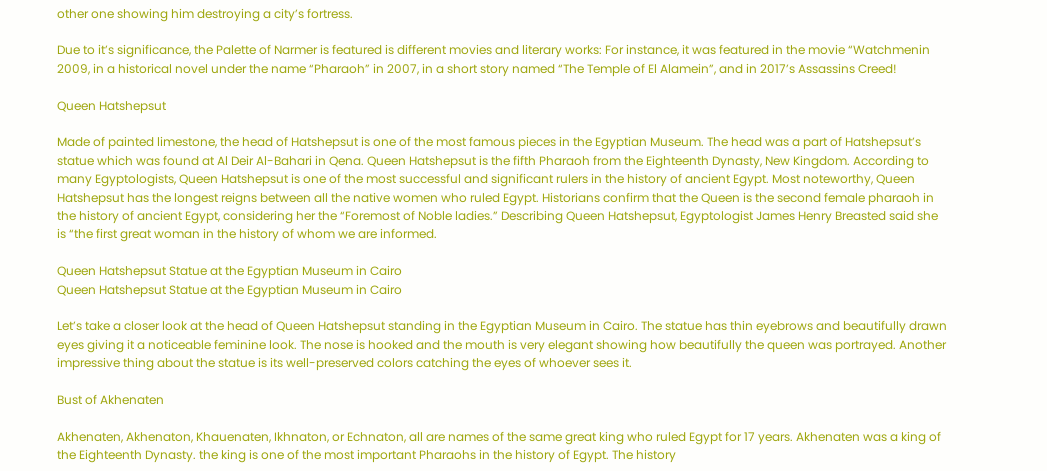other one showing him destroying a city’s fortress.

Due to it’s significance, the Palette of Narmer is featured is different movies and literary works: For instance, it was featured in the movie “Watchmenin 2009, in a historical novel under the name “Pharaoh” in 2007, in a short story named “The Temple of El Alamein”, and in 2017’s Assassins Creed!

Queen Hatshepsut

Made of painted limestone, the head of Hatshepsut is one of the most famous pieces in the Egyptian Museum. The head was a part of Hatshepsut’s statue which was found at Al Deir Al-Bahari in Qena. Queen Hatshepsut is the fifth Pharaoh from the Eighteenth Dynasty, New Kingdom. According to many Egyptologists, Queen Hatshepsut is one of the most successful and significant rulers in the history of ancient Egypt. Most noteworthy, Queen Hatshepsut has the longest reigns between all the native women who ruled Egypt. Historians confirm that the Queen is the second female pharaoh in the history of ancient Egypt, considering her the “Foremost of Noble ladies.” Describing Queen Hatshepsut, Egyptologist James Henry Breasted said she is “the first great woman in the history of whom we are informed.

Queen Hatshepsut Statue at the Egyptian Museum in Cairo
Queen Hatshepsut Statue at the Egyptian Museum in Cairo

Let’s take a closer look at the head of Queen Hatshepsut standing in the Egyptian Museum in Cairo. The statue has thin eyebrows and beautifully drawn eyes giving it a noticeable feminine look. The nose is hooked and the mouth is very elegant showing how beautifully the queen was portrayed. Another impressive thing about the statue is its well-preserved colors catching the eyes of whoever sees it.

Bust of Akhenaten

Akhenaten, Akhenaton, Khauenaten, Ikhnaton, or Echnaton, all are names of the same great king who ruled Egypt for 17 years. Akhenaten was a king of the Eighteenth Dynasty. the king is one of the most important Pharaohs in the history of Egypt. The history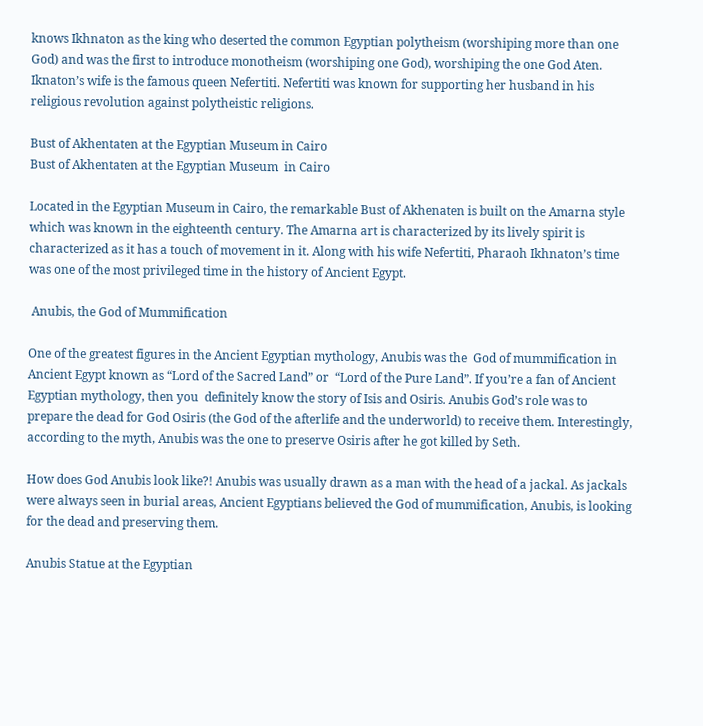knows Ikhnaton as the king who deserted the common Egyptian polytheism (worshiping more than one God) and was the first to introduce monotheism (worshiping one God), worshiping the one God Aten. Iknaton’s wife is the famous queen Nefertiti. Nefertiti was known for supporting her husband in his religious revolution against polytheistic religions.

Bust of Akhentaten at the Egyptian Museum in Cairo
Bust of Akhentaten at the Egyptian Museum  in Cairo

Located in the Egyptian Museum in Cairo, the remarkable Bust of Akhenaten is built on the Amarna style which was known in the eighteenth century. The Amarna art is characterized by its lively spirit is characterized as it has a touch of movement in it. Along with his wife Nefertiti, Pharaoh Ikhnaton’s time was one of the most privileged time in the history of Ancient Egypt.

 Anubis, the God of Mummification

One of the greatest figures in the Ancient Egyptian mythology, Anubis was the  God of mummification in Ancient Egypt known as “Lord of the Sacred Land” or  “Lord of the Pure Land”. If you’re a fan of Ancient Egyptian mythology, then you  definitely know the story of Isis and Osiris. Anubis God’s role was to prepare the dead for God Osiris (the God of the afterlife and the underworld) to receive them. Interestingly, according to the myth, Anubis was the one to preserve Osiris after he got killed by Seth.

How does God Anubis look like?! Anubis was usually drawn as a man with the head of a jackal. As jackals were always seen in burial areas, Ancient Egyptians believed the God of mummification, Anubis, is looking for the dead and preserving them.

Anubis Statue at the Egyptian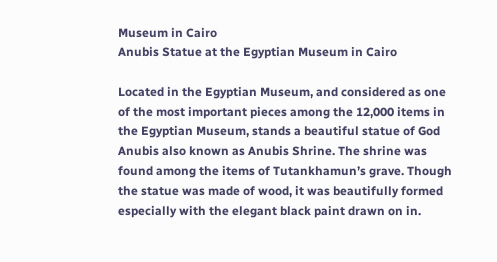Museum in Cairo
Anubis Statue at the Egyptian Museum in Cairo

Located in the Egyptian Museum, and considered as one of the most important pieces among the 12,000 items in the Egyptian Museum, stands a beautiful statue of God Anubis also known as Anubis Shrine. The shrine was found among the items of Tutankhamun’s grave. Though the statue was made of wood, it was beautifully formed especially with the elegant black paint drawn on in.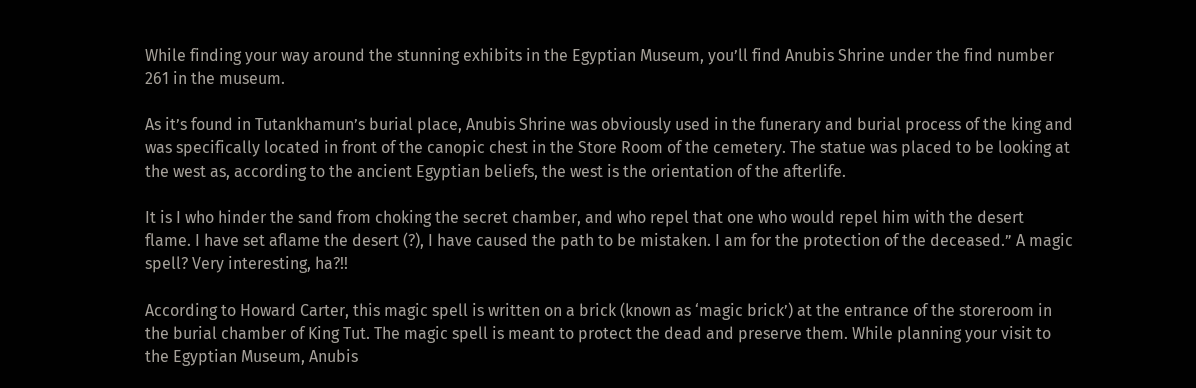While finding your way around the stunning exhibits in the Egyptian Museum, you’ll find Anubis Shrine under the find number 261 in the museum.

As it’s found in Tutankhamun’s burial place, Anubis Shrine was obviously used in the funerary and burial process of the king and was specifically located in front of the canopic chest in the Store Room of the cemetery. The statue was placed to be looking at the west as, according to the ancient Egyptian beliefs, the west is the orientation of the afterlife.

It is I who hinder the sand from choking the secret chamber, and who repel that one who would repel him with the desert flame. I have set aflame the desert (?), I have caused the path to be mistaken. I am for the protection of the deceased.” A magic spell? Very interesting, ha?!!

According to Howard Carter, this magic spell is written on a brick (known as ‘magic brick’) at the entrance of the storeroom in the burial chamber of King Tut. The magic spell is meant to protect the dead and preserve them. While planning your visit to the Egyptian Museum, Anubis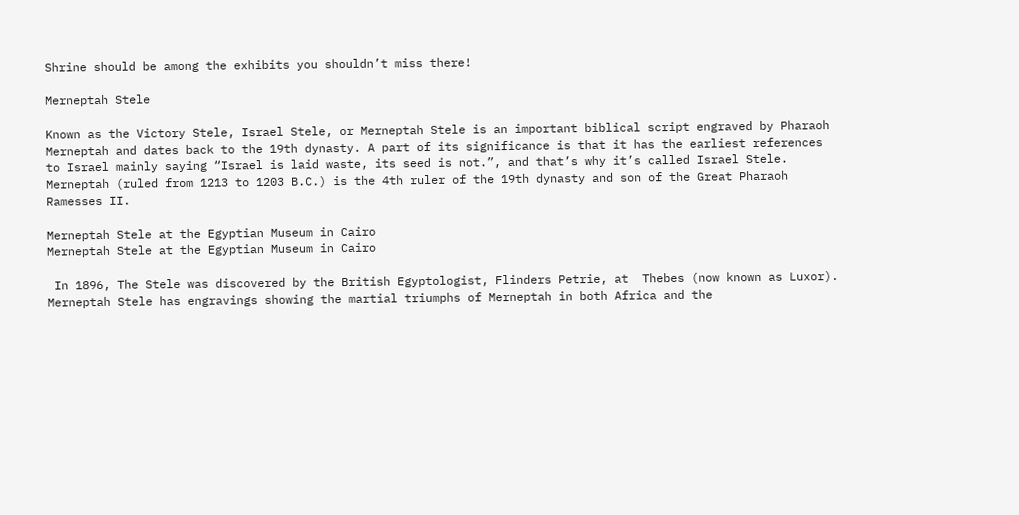Shrine should be among the exhibits you shouldn’t miss there!

Merneptah Stele

Known as the Victory Stele, Israel Stele, or Merneptah Stele is an important biblical script engraved by Pharaoh Merneptah and dates back to the 19th dynasty. A part of its significance is that it has the earliest references to Israel mainly saying “Israel is laid waste, its seed is not.”, and that’s why it’s called Israel Stele. Merneptah (ruled from 1213 to 1203 B.C.) is the 4th ruler of the 19th dynasty and son of the Great Pharaoh Ramesses II.

Merneptah Stele at the Egyptian Museum in Cairo
Merneptah Stele at the Egyptian Museum in Cairo

 In 1896, The Stele was discovered by the British Egyptologist, Flinders Petrie, at  Thebes (now known as Luxor). Merneptah Stele has engravings showing the martial triumphs of Merneptah in both Africa and the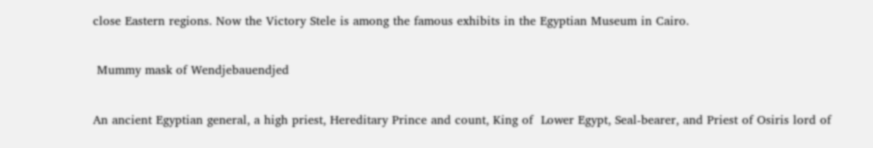close Eastern regions. Now the Victory Stele is among the famous exhibits in the Egyptian Museum in Cairo.

 Mummy mask of Wendjebauendjed

An ancient Egyptian general, a high priest, Hereditary Prince and count, King of  Lower Egypt, Seal-bearer, and Priest of Osiris lord of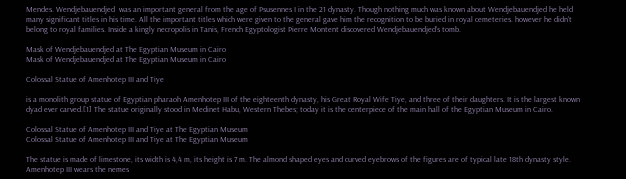Mendes. Wendjebauendjed  was an important general from the age of Psusennes I in the 21 dynasty. Though nothing much was known about Wendjebauendjed he held many significant titles in his time. All the important titles which were given to the general gave him the recognition to be buried in royal cemeteries. however he didn’t belong to royal families. Inside a kingly necropolis in Tanis, French Egyptologist Pierre Montent discovered Wendjebauendjed’s tomb.

Mask of Wendjebauendjed at The Egyptian Museum in Cairo
Mask of Wendjebauendjed at The Egyptian Museum in Cairo

Colossal Statue of Amenhotep III and Tiye

is a monolith group statue of Egyptian pharaoh Amenhotep III of the eighteenth dynasty, his Great Royal Wife Tiye, and three of their daughters. It is the largest known dyad ever carved.[1] The statue originally stood in Medinet Habu, Western Thebes; today it is the centerpiece of the main hall of the Egyptian Museum in Cairo.

Colossal Statue of Amenhotep III and Tiye at The Egyptian Museum
Colossal Statue of Amenhotep III and Tiye at The Egyptian Museum

The statue is made of limestone, its width is 4,4 m, its height is 7 m. The almond shaped eyes and curved eyebrows of the figures are of typical late 18th dynasty style. Amenhotep III wears the nemes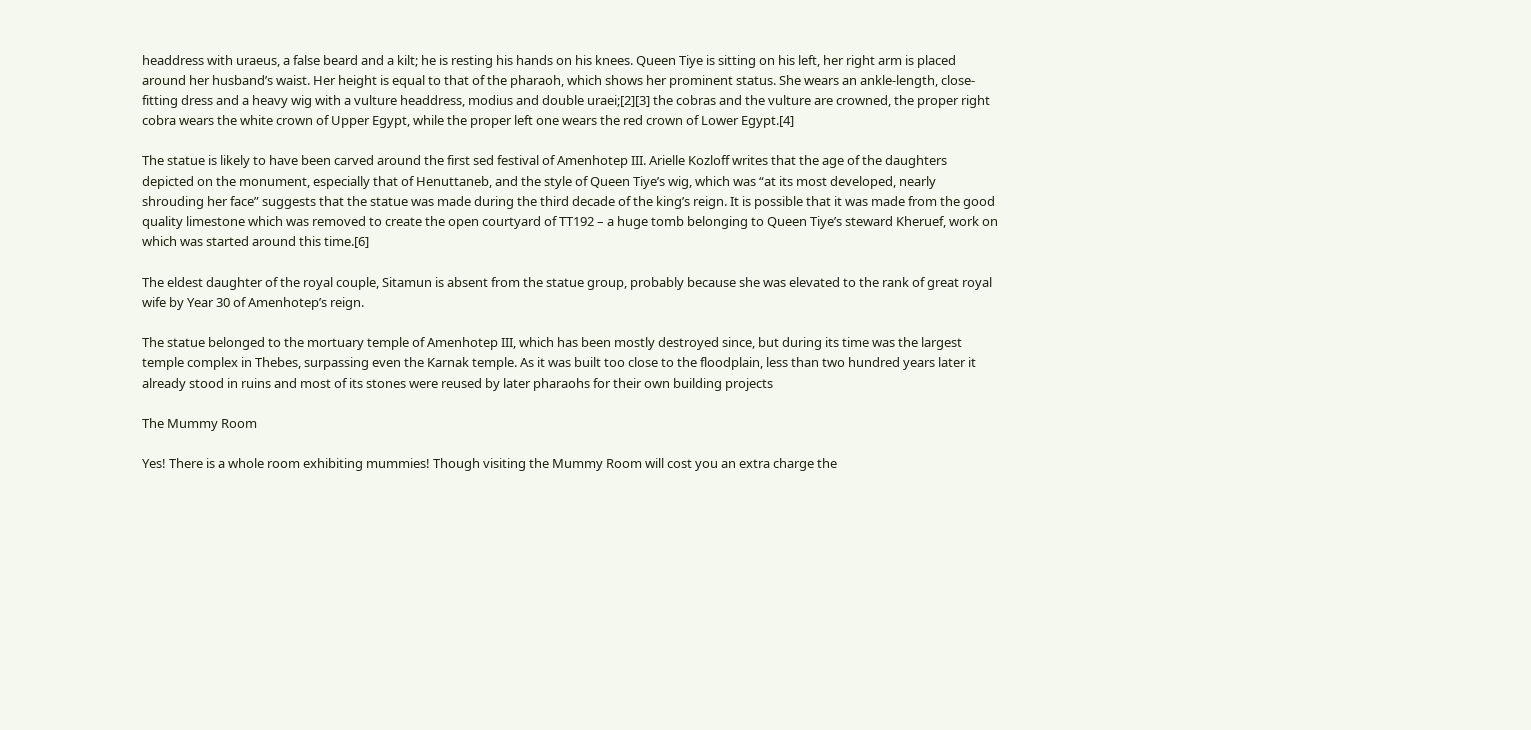headdress with uraeus, a false beard and a kilt; he is resting his hands on his knees. Queen Tiye is sitting on his left, her right arm is placed around her husband’s waist. Her height is equal to that of the pharaoh, which shows her prominent status. She wears an ankle-length, close-fitting dress and a heavy wig with a vulture headdress, modius and double uraei;[2][3] the cobras and the vulture are crowned, the proper right cobra wears the white crown of Upper Egypt, while the proper left one wears the red crown of Lower Egypt.[4]

The statue is likely to have been carved around the first sed festival of Amenhotep III. Arielle Kozloff writes that the age of the daughters depicted on the monument, especially that of Henuttaneb, and the style of Queen Tiye’s wig, which was “at its most developed, nearly shrouding her face” suggests that the statue was made during the third decade of the king’s reign. It is possible that it was made from the good quality limestone which was removed to create the open courtyard of TT192 – a huge tomb belonging to Queen Tiye’s steward Kheruef, work on which was started around this time.[6]

The eldest daughter of the royal couple, Sitamun is absent from the statue group, probably because she was elevated to the rank of great royal wife by Year 30 of Amenhotep’s reign.

The statue belonged to the mortuary temple of Amenhotep III, which has been mostly destroyed since, but during its time was the largest temple complex in Thebes, surpassing even the Karnak temple. As it was built too close to the floodplain, less than two hundred years later it already stood in ruins and most of its stones were reused by later pharaohs for their own building projects

The Mummy Room

Yes! There is a whole room exhibiting mummies! Though visiting the Mummy Room will cost you an extra charge the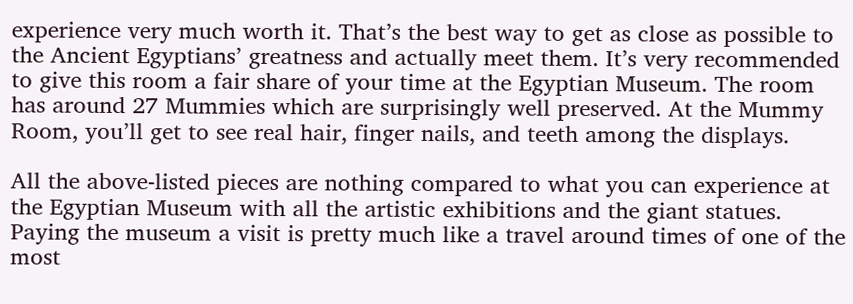experience very much worth it. That’s the best way to get as close as possible to the Ancient Egyptians’ greatness and actually meet them. It’s very recommended to give this room a fair share of your time at the Egyptian Museum. The room has around 27 Mummies which are surprisingly well preserved. At the Mummy Room, you’ll get to see real hair, finger nails, and teeth among the displays.

All the above-listed pieces are nothing compared to what you can experience at the Egyptian Museum with all the artistic exhibitions and the giant statues. Paying the museum a visit is pretty much like a travel around times of one of the most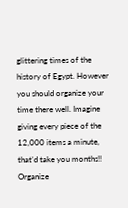glittering times of the history of Egypt. However you should organize your time there well. Imagine giving every piece of the 12,000 items a minute, that’d take you months!! Organize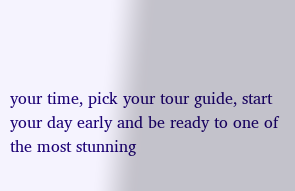your time, pick your tour guide, start your day early and be ready to one of the most stunning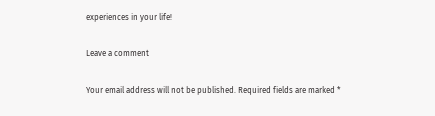experiences in your life!

Leave a comment

Your email address will not be published. Required fields are marked *